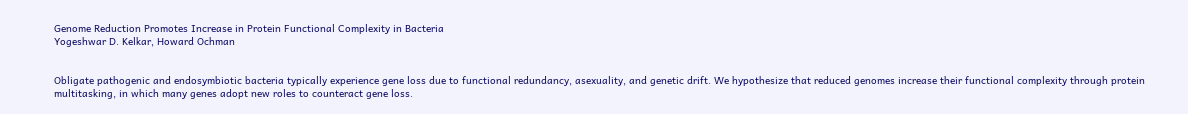Genome Reduction Promotes Increase in Protein Functional Complexity in Bacteria
Yogeshwar D. Kelkar, Howard Ochman


Obligate pathogenic and endosymbiotic bacteria typically experience gene loss due to functional redundancy, asexuality, and genetic drift. We hypothesize that reduced genomes increase their functional complexity through protein multitasking, in which many genes adopt new roles to counteract gene loss.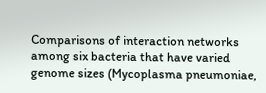Comparisons of interaction networks among six bacteria that have varied genome sizes (Mycoplasma pneumoniae,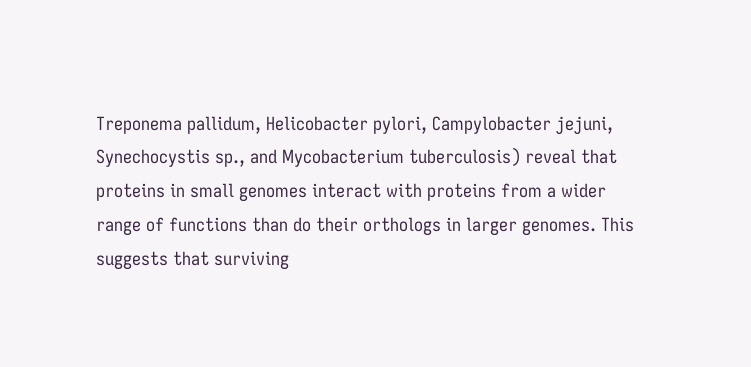Treponema pallidum, Helicobacter pylori, Campylobacter jejuni, Synechocystis sp., and Mycobacterium tuberculosis) reveal that proteins in small genomes interact with proteins from a wider range of functions than do their orthologs in larger genomes. This suggests that surviving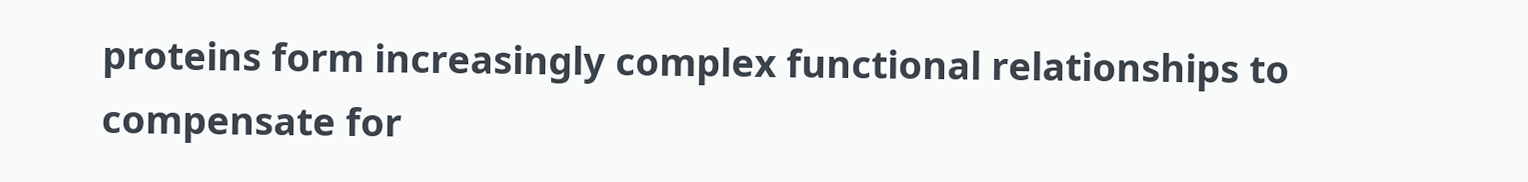proteins form increasingly complex functional relationships to compensate for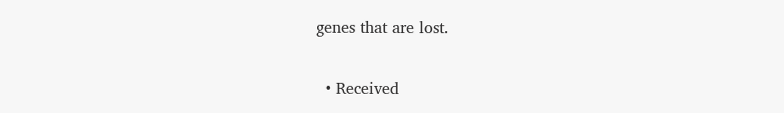genes that are lost.

  • Received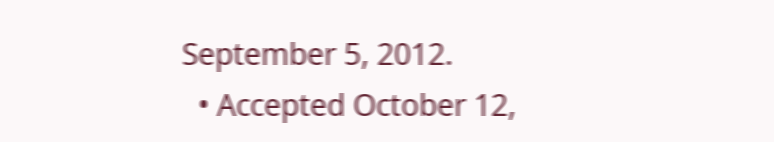September 5, 2012.
  • Accepted October 12,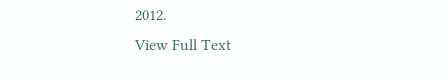2012.
View Full Text